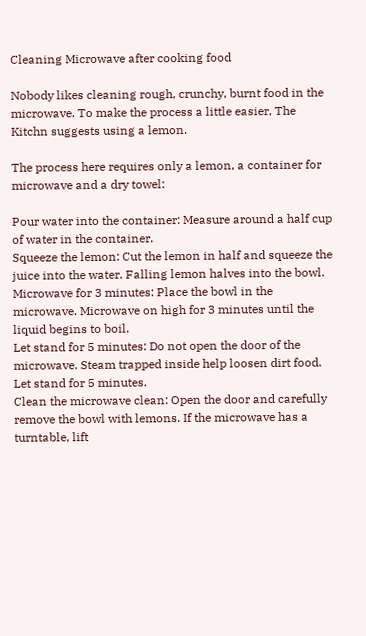Cleaning Microwave after cooking food

Nobody likes cleaning rough, crunchy, burnt food in the microwave. To make the process a little easier, The Kitchn suggests using a lemon.

The process here requires only a lemon, a container for microwave and a dry towel:

Pour water into the container: Measure around a half cup of water in the container.
Squeeze the lemon: Cut the lemon in half and squeeze the juice into the water. Falling lemon halves into the bowl.
Microwave for 3 minutes: Place the bowl in the microwave. Microwave on high for 3 minutes until the liquid begins to boil.
Let stand for 5 minutes: Do not open the door of the microwave. Steam trapped inside help loosen dirt food. Let stand for 5 minutes.
Clean the microwave clean: Open the door and carefully remove the bowl with lemons. If the microwave has a turntable, lift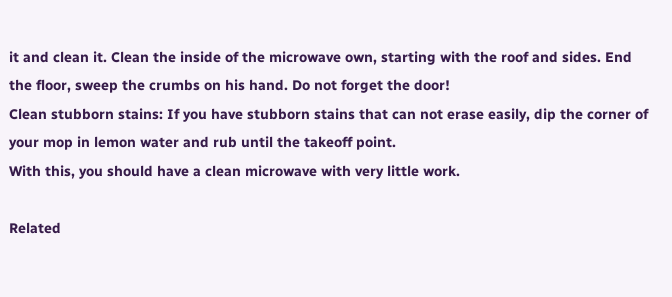it and clean it. Clean the inside of the microwave own, starting with the roof and sides. End the floor, sweep the crumbs on his hand. Do not forget the door!
Clean stubborn stains: If you have stubborn stains that can not erase easily, dip the corner of your mop in lemon water and rub until the takeoff point.
With this, you should have a clean microwave with very little work.

Related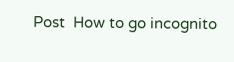Post  How to go incognito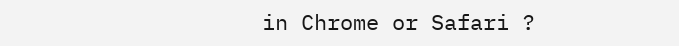in Chrome or Safari ?